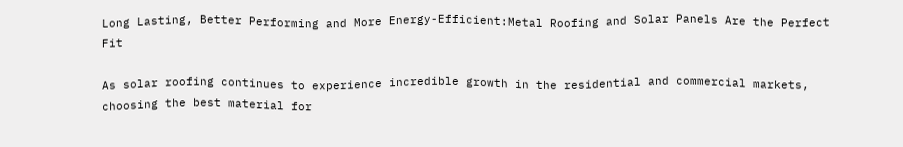Long Lasting, Better Performing and More Energy-Efficient:Metal Roofing and Solar Panels Are the Perfect Fit

As solar roofing continues to experience incredible growth in the residential and commercial markets, choosing the best material for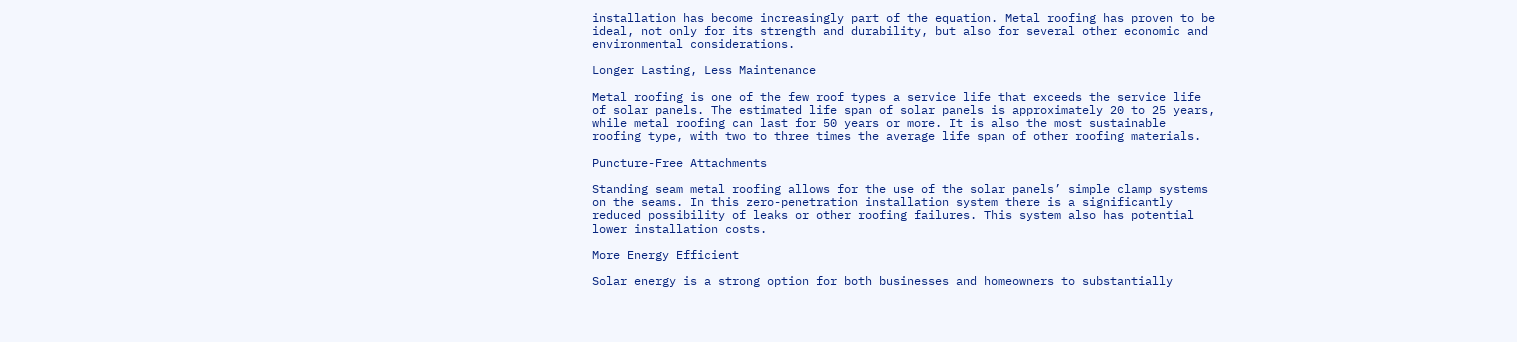installation has become increasingly part of the equation. Metal roofing has proven to be ideal, not only for its strength and durability, but also for several other economic and environmental considerations.

Longer Lasting, Less Maintenance

Metal roofing is one of the few roof types a service life that exceeds the service life of solar panels. The estimated life span of solar panels is approximately 20 to 25 years, while metal roofing can last for 50 years or more. It is also the most sustainable roofing type, with two to three times the average life span of other roofing materials.

Puncture-Free Attachments

Standing seam metal roofing allows for the use of the solar panels’ simple clamp systems on the seams. In this zero-penetration installation system there is a significantly reduced possibility of leaks or other roofing failures. This system also has potential lower installation costs.

More Energy Efficient

Solar energy is a strong option for both businesses and homeowners to substantially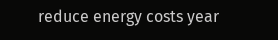reduce energy costs year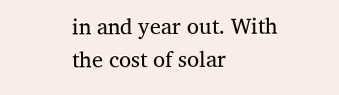in and year out. With the cost of solar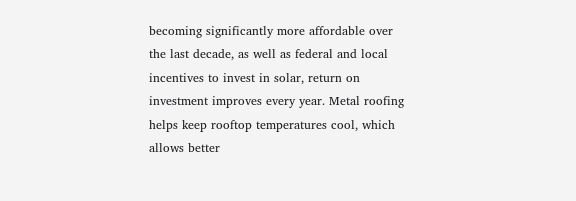becoming significantly more affordable over the last decade, as well as federal and local incentives to invest in solar, return on investment improves every year. Metal roofing helps keep rooftop temperatures cool, which allows better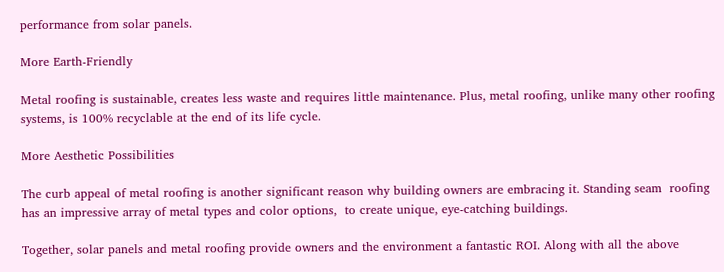performance from solar panels.

More Earth-Friendly

Metal roofing is sustainable, creates less waste and requires little maintenance. Plus, metal roofing, unlike many other roofing systems, is 100% recyclable at the end of its life cycle.

More Aesthetic Possibilities

The curb appeal of metal roofing is another significant reason why building owners are embracing it. Standing seam  roofing has an impressive array of metal types and color options,  to create unique, eye-catching buildings.

Together, solar panels and metal roofing provide owners and the environment a fantastic ROI. Along with all the above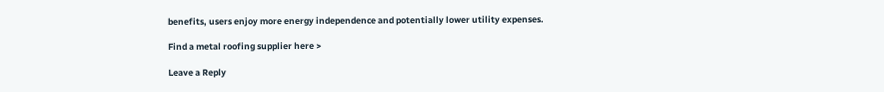benefits, users enjoy more energy independence and potentially lower utility expenses.

Find a metal roofing supplier here >

Leave a Reply